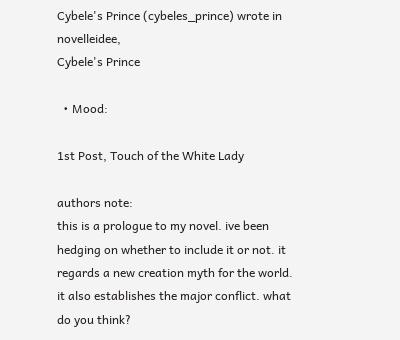Cybele's Prince (cybeles_prince) wrote in novelleidee,
Cybele's Prince

  • Mood:

1st Post, Touch of the White Lady

authors note:
this is a prologue to my novel. ive been hedging on whether to include it or not. it regards a new creation myth for the world. it also establishes the major conflict. what do you think?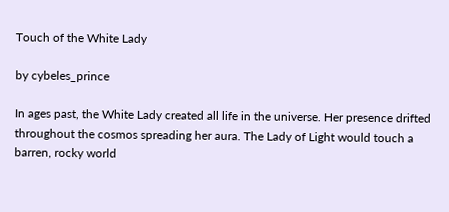Touch of the White Lady

by cybeles_prince

In ages past, the White Lady created all life in the universe. Her presence drifted throughout the cosmos spreading her aura. The Lady of Light would touch a barren, rocky world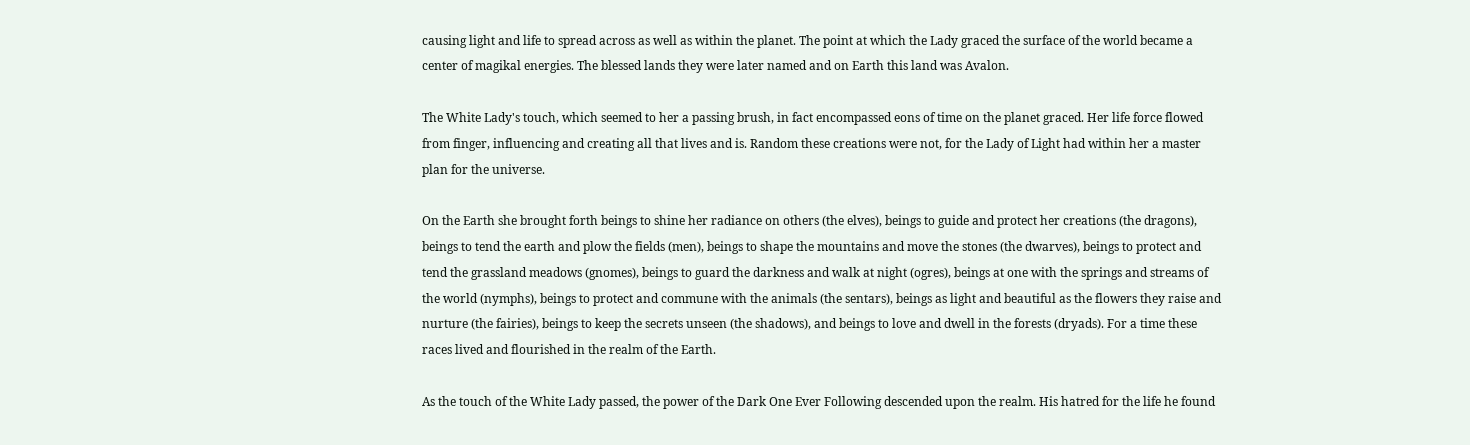causing light and life to spread across as well as within the planet. The point at which the Lady graced the surface of the world became a center of magikal energies. The blessed lands they were later named and on Earth this land was Avalon.

The White Lady's touch, which seemed to her a passing brush, in fact encompassed eons of time on the planet graced. Her life force flowed from finger, influencing and creating all that lives and is. Random these creations were not, for the Lady of Light had within her a master plan for the universe.

On the Earth she brought forth beings to shine her radiance on others (the elves), beings to guide and protect her creations (the dragons), beings to tend the earth and plow the fields (men), beings to shape the mountains and move the stones (the dwarves), beings to protect and tend the grassland meadows (gnomes), beings to guard the darkness and walk at night (ogres), beings at one with the springs and streams of the world (nymphs), beings to protect and commune with the animals (the sentars), beings as light and beautiful as the flowers they raise and nurture (the fairies), beings to keep the secrets unseen (the shadows), and beings to love and dwell in the forests (dryads). For a time these races lived and flourished in the realm of the Earth.

As the touch of the White Lady passed, the power of the Dark One Ever Following descended upon the realm. His hatred for the life he found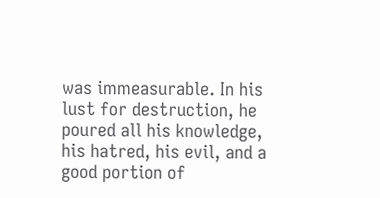was immeasurable. In his lust for destruction, he poured all his knowledge, his hatred, his evil, and a good portion of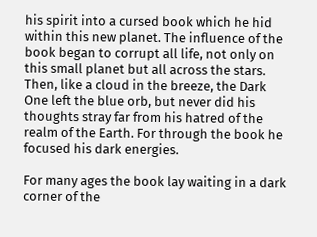his spirit into a cursed book which he hid within this new planet. The influence of the book began to corrupt all life, not only on this small planet but all across the stars. Then, like a cloud in the breeze, the Dark One left the blue orb, but never did his thoughts stray far from his hatred of the realm of the Earth. For through the book he focused his dark energies.

For many ages the book lay waiting in a dark corner of the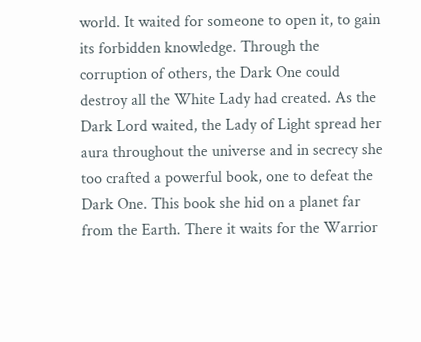world. It waited for someone to open it, to gain its forbidden knowledge. Through the corruption of others, the Dark One could destroy all the White Lady had created. As the Dark Lord waited, the Lady of Light spread her aura throughout the universe and in secrecy she too crafted a powerful book, one to defeat the Dark One. This book she hid on a planet far from the Earth. There it waits for the Warrior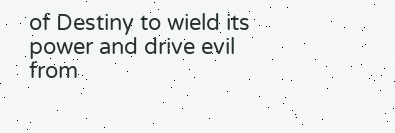of Destiny to wield its power and drive evil from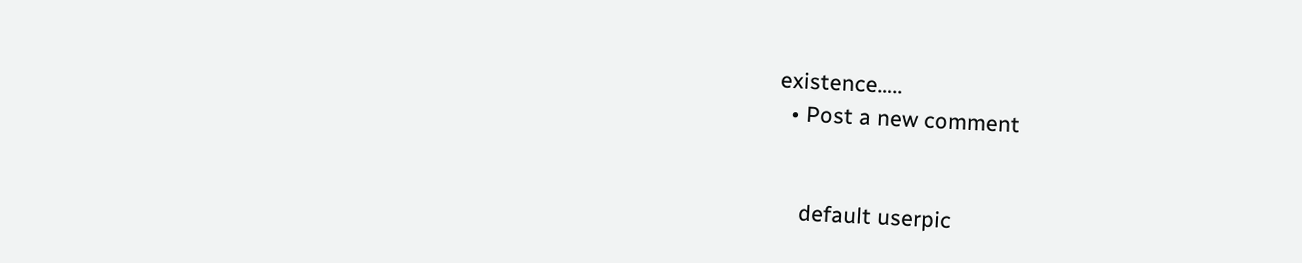existence…..
  • Post a new comment


    default userpic